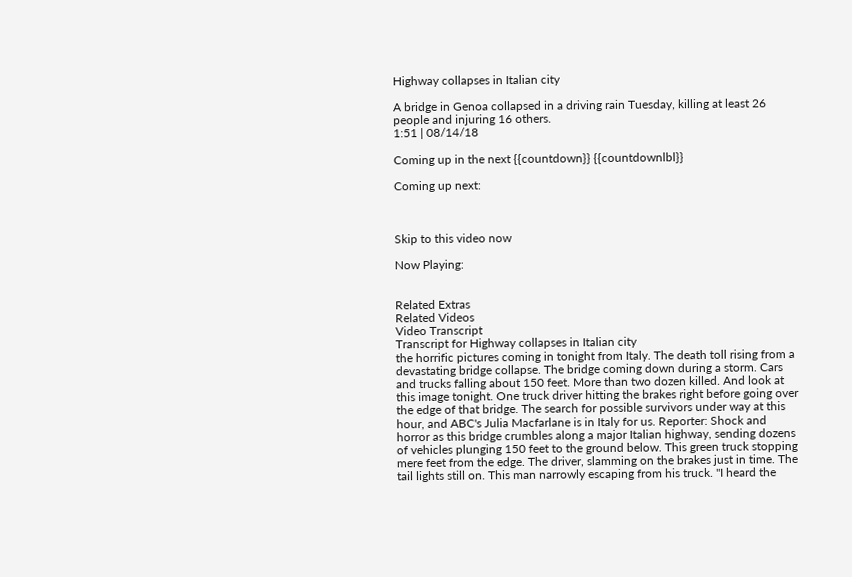Highway collapses in Italian city

A bridge in Genoa collapsed in a driving rain Tuesday, killing at least 26 people and injuring 16 others.
1:51 | 08/14/18

Coming up in the next {{countdown}} {{countdownlbl}}

Coming up next:



Skip to this video now

Now Playing:


Related Extras
Related Videos
Video Transcript
Transcript for Highway collapses in Italian city
the horrific pictures coming in tonight from Italy. The death toll rising from a devastating bridge collapse. The bridge coming down during a storm. Cars and trucks falling about 150 feet. More than two dozen killed. And look at this image tonight. One truck driver hitting the brakes right before going over the edge of that bridge. The search for possible survivors under way at this hour, and ABC's Julia Macfarlane is in Italy for us. Reporter: Shock and horror as this bridge crumbles along a major Italian highway, sending dozens of vehicles plunging 150 feet to the ground below. This green truck stopping mere feet from the edge. The driver, slamming on the brakes just in time. The tail lights still on. This man narrowly escaping from his truck. "I heard the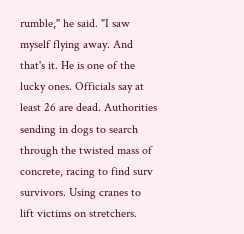rumble," he said. "I saw myself flying away. And that's it. He is one of the lucky ones. Officials say at least 26 are dead. Authorities sending in dogs to search through the twisted mass of concrete, racing to find surv survivors. Using cranes to lift victims on stretchers.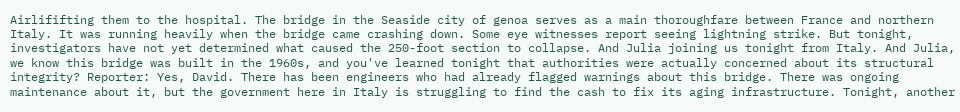Airlififting them to the hospital. The bridge in the Seaside city of genoa serves as a main thoroughfare between France and northern Italy. It was running heavily when the bridge came crashing down. Some eye witnesses report seeing lightning strike. But tonight, investigators have not yet determined what caused the 250-foot section to collapse. And Julia joining us tonight from Italy. And Julia, we know this bridge was built in the 1960s, and you've learned tonight that authorities were actually concerned about its structural integrity? Reporter: Yes, David. There has been engineers who had already flagged warnings about this bridge. There was ongoing maintenance about it, but the government here in Italy is struggling to find the cash to fix its aging infrastructure. Tonight, another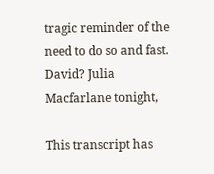tragic reminder of the need to do so and fast. David? Julia Macfarlane tonight,

This transcript has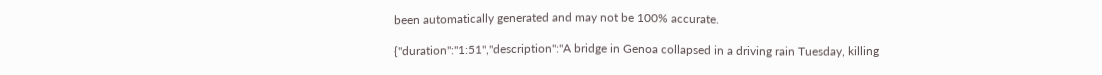been automatically generated and may not be 100% accurate.

{"duration":"1:51","description":"A bridge in Genoa collapsed in a driving rain Tuesday, killing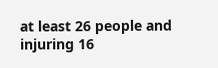at least 26 people and injuring 16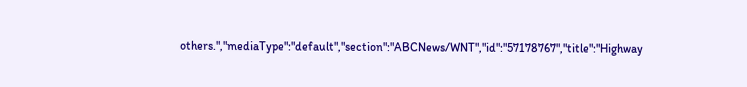others.","mediaType":"default","section":"ABCNews/WNT","id":"57178767","title":"Highway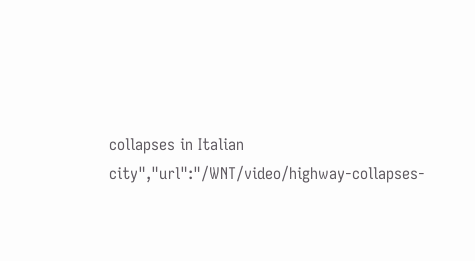collapses in Italian city","url":"/WNT/video/highway-collapses-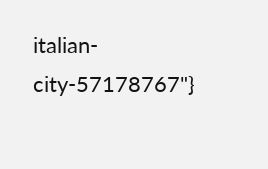italian-city-57178767"}